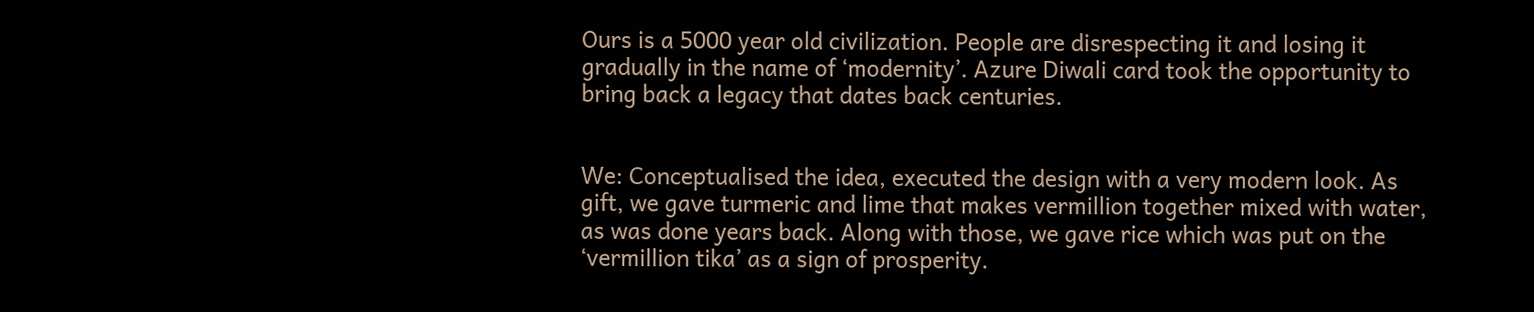Ours is a 5000 year old civilization. People are disrespecting it and losing it gradually in the name of ‘modernity’. Azure Diwali card took the opportunity to bring back a legacy that dates back centuries.


We: Conceptualised the idea, executed the design with a very modern look. As gift, we gave turmeric and lime that makes vermillion together mixed with water, as was done years back. Along with those, we gave rice which was put on the ‘vermillion tika’ as a sign of prosperity.